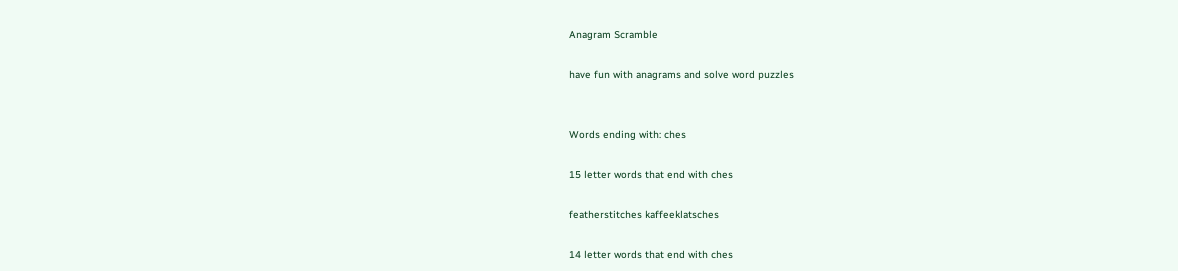Anagram Scramble

have fun with anagrams and solve word puzzles


Words ending with: ches

15 letter words that end with ches

featherstitches kaffeeklatsches

14 letter words that end with ches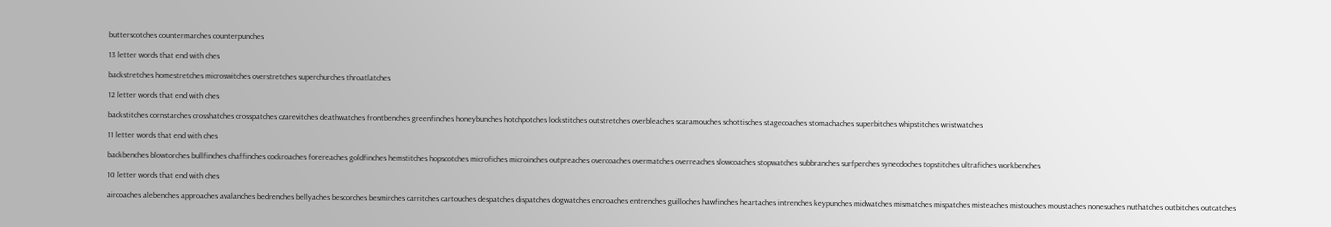butterscotches countermarches counterpunches

13 letter words that end with ches

backstretches homestretches microswitches overstretches superchurches throatlatches

12 letter words that end with ches

backstitches cornstarches crosshatches crosspatches czarevitches deathwatches frontbenches greenfinches honeybunches hotchpotches lockstitches outstretches overbleaches scaramouches schottisches stagecoaches stomachaches superbitches whipstitches wristwatches

11 letter words that end with ches

backbenches blowtorches bullfinches chaffinches cockroaches forereaches goldfinches hemstitches hopscotches microfiches microinches outpreaches overcoaches overmatches overreaches slowcoaches stopwatches subbranches surfperches synecdoches topstitches ultrafiches workbenches

10 letter words that end with ches

aircoaches alebenches approaches avalanches bedrenches bellyaches bescorches besmirches carritches cartouches despatches dispatches dogwatches encroaches entrenches guilloches hawfinches heartaches intrenches keypunches midwatches mismatches mispatches misteaches mistouches moustaches nonesuches nuthatches outbitches outcatches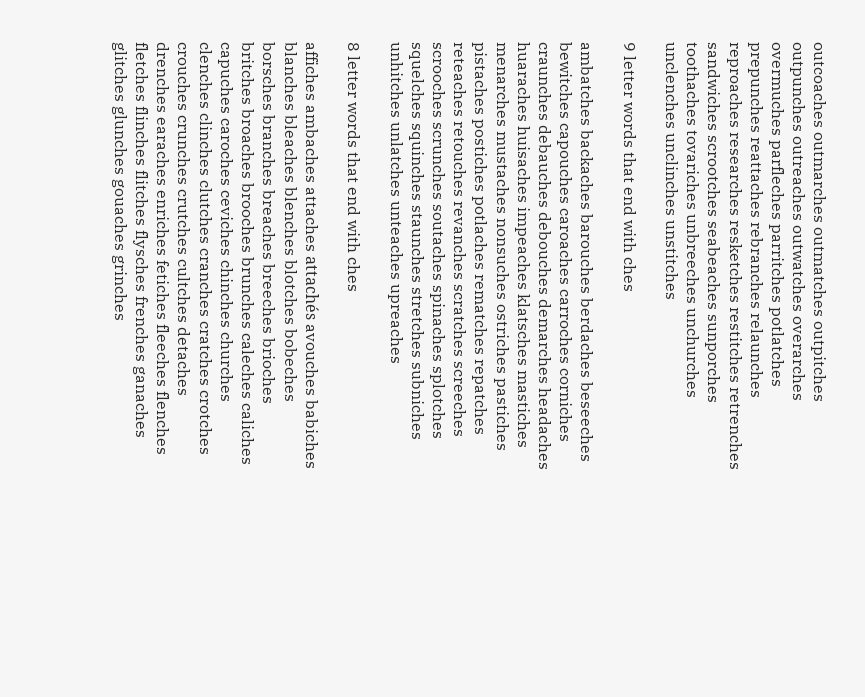outcoaches outmarches outmatches outpitches outpunches outreaches outwatches overarches overmuches parfleches parritches potlatches prepunches reattaches rebranches relaunches reproaches researches resketches restitches retrenches sandwiches scrootches seabeaches sunporches toothaches tovariches unbreeches unchurches unclenches unclinches unstitches

9 letter words that end with ches

ambatches backaches barouches berdaches beseeches bewitches capouches caroaches carroches corniches craunches debauches debouches demarches headaches huaraches huisaches impeaches klatsches mastiches menarches mustaches nonsuches ostriches pastiches pistaches postiches potlaches rematches repatches reteaches retouches revanches scratches screeches scrooches scrunches soutaches spinaches splotches squelches squinches staunches stretches subniches unhitches unlatches unteaches upreaches

8 letter words that end with ches

affiches ambaches attaches attachés avouches babiches blanches bleaches blenches blotches bobeches borsches branches breaches breeches brioches britches broaches brooches brunches caleches caliches capuches caroches ceviches chinches churches clenches clinches clutches cranches cratches crotches crouches crunches crutches cultches detaches drenches earaches enriches fetiches fleeches flenches fletches flinches flitches flysches frenches ganaches glitches glunches gouaches grinches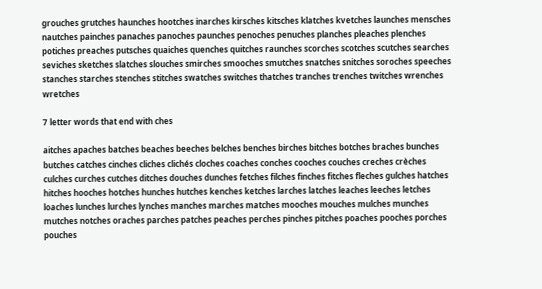grouches grutches haunches hootches inarches kirsches kitsches klatches kvetches launches mensches nautches painches panaches panoches paunches penoches penuches planches pleaches plenches potiches preaches putsches quaiches quenches quitches raunches scorches scotches scutches searches seviches sketches slatches slouches smirches smooches smutches snatches snitches soroches speeches stanches starches stenches stitches swatches switches thatches tranches trenches twitches wrenches wretches

7 letter words that end with ches

aitches apaches batches beaches beeches belches benches birches bitches botches braches bunches butches catches cinches cliches clichés cloches coaches conches cooches couches creches crèches culches curches cutches ditches douches dunches fetches filches finches fitches fleches gulches hatches hitches hooches hotches hunches hutches kenches ketches larches latches leaches leeches letches loaches lunches lurches lynches manches marches matches mooches mouches mulches munches mutches notches oraches parches patches peaches perches pinches pitches poaches pooches porches pouches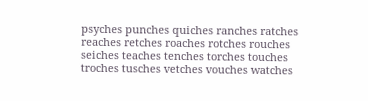psyches punches quiches ranches ratches reaches retches roaches rotches rouches seiches teaches tenches torches touches troches tusches vetches vouches watches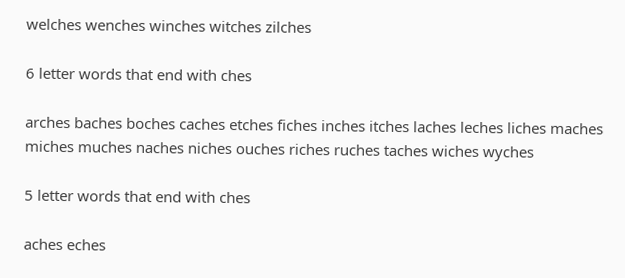welches wenches winches witches zilches

6 letter words that end with ches

arches baches boches caches etches fiches inches itches laches leches liches maches miches muches naches niches ouches riches ruches taches wiches wyches

5 letter words that end with ches

aches eches